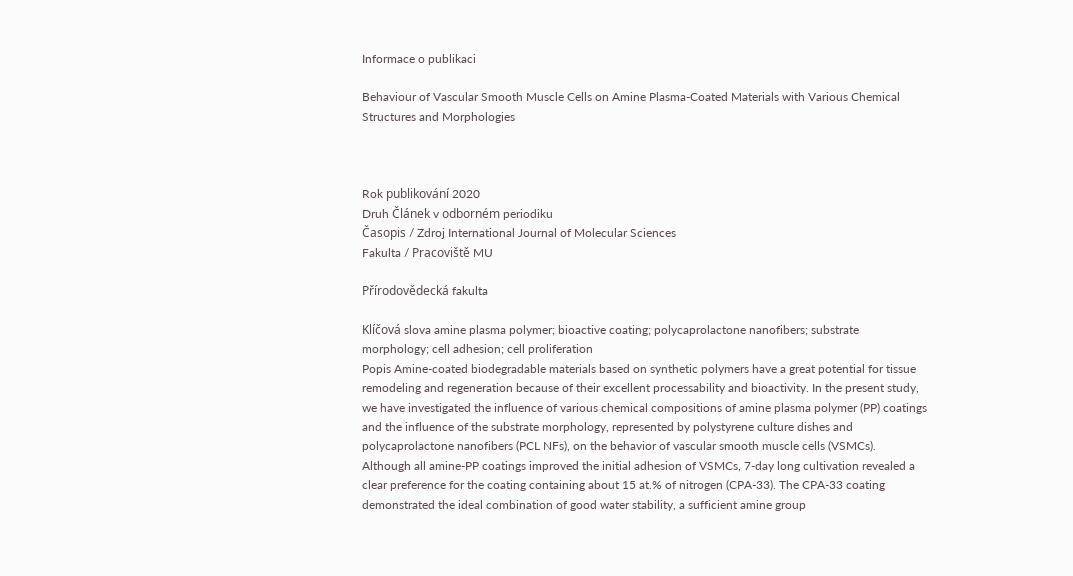Informace o publikaci

Behaviour of Vascular Smooth Muscle Cells on Amine Plasma-Coated Materials with Various Chemical Structures and Morphologies



Rok publikování 2020
Druh Článek v odborném periodiku
Časopis / Zdroj International Journal of Molecular Sciences
Fakulta / Pracoviště MU

Přírodovědecká fakulta

Klíčová slova amine plasma polymer; bioactive coating; polycaprolactone nanofibers; substrate morphology; cell adhesion; cell proliferation
Popis Amine-coated biodegradable materials based on synthetic polymers have a great potential for tissue remodeling and regeneration because of their excellent processability and bioactivity. In the present study, we have investigated the influence of various chemical compositions of amine plasma polymer (PP) coatings and the influence of the substrate morphology, represented by polystyrene culture dishes and polycaprolactone nanofibers (PCL NFs), on the behavior of vascular smooth muscle cells (VSMCs). Although all amine-PP coatings improved the initial adhesion of VSMCs, 7-day long cultivation revealed a clear preference for the coating containing about 15 at.% of nitrogen (CPA-33). The CPA-33 coating demonstrated the ideal combination of good water stability, a sufficient amine group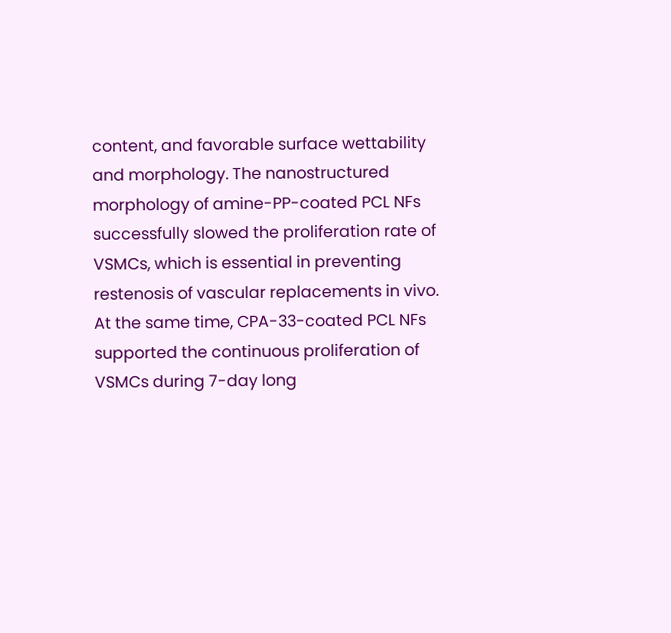content, and favorable surface wettability and morphology. The nanostructured morphology of amine-PP-coated PCL NFs successfully slowed the proliferation rate of VSMCs, which is essential in preventing restenosis of vascular replacements in vivo. At the same time, CPA-33-coated PCL NFs supported the continuous proliferation of VSMCs during 7-day long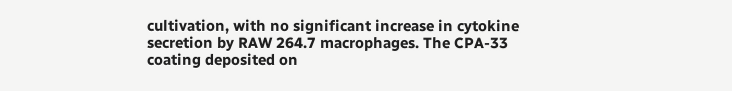cultivation, with no significant increase in cytokine secretion by RAW 264.7 macrophages. The CPA-33 coating deposited on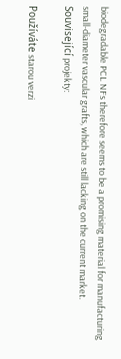biodegradable PCL NFs therefore seems to be a promising material for manufacturing small-diameter vascular grafts, which are still lacking on the current market.
Související projekty:

Používáte starou verzi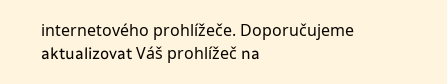internetového prohlížeče. Doporučujeme aktualizovat Váš prohlížeč na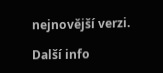nejnovější verzi.

Další info